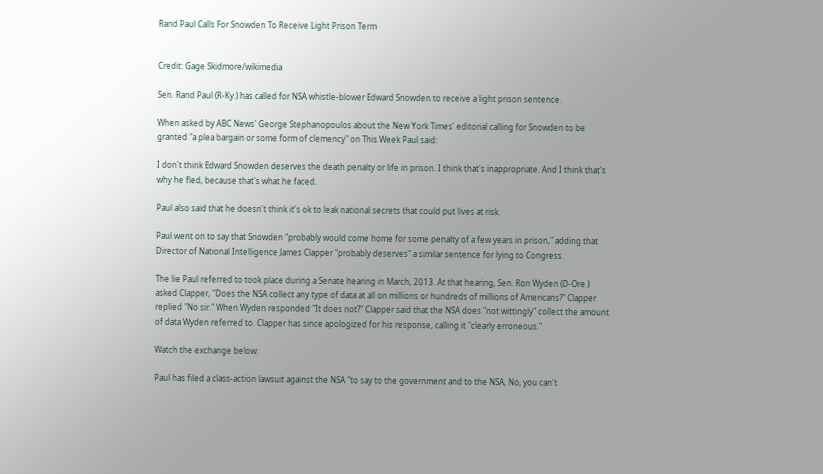Rand Paul Calls For Snowden To Receive Light Prison Term


Credit: Gage Skidmore/wikimedia

Sen. Rand Paul (R-Ky.) has called for NSA whistle-blower Edward Snowden to receive a light prison sentence.

When asked by ABC News' George Stephanopoulos about the New York Times' editorial calling for Snowden to be granted "a plea bargain or some form of clemency" on This Week Paul said:

I don't think Edward Snowden deserves the death penalty or life in prison. I think that's inappropriate. And I think that's why he fled, because that's what he faced.

Paul also said that he doesn't think it's ok to leak national secrets that could put lives at risk.

Paul went on to say that Snowden "probably would come home for some penalty of a few years in prison," adding that Director of National Intelligence James Clapper "probably deserves" a similar sentence for lying to Congress.

The lie Paul referred to took place during a Senate hearing in March, 2013. At that hearing, Sen. Ron Wyden (D-Ore.) asked Clapper, "Does the NSA collect any type of data at all on millions or hundreds of millions of Americans?" Clapper replied "No sir." When Wyden responded "It does not?" Clapper said that the NSA does "not wittingly" collect the amount of data Wyden referred to. Clapper has since apologized for his response, calling it "clearly erroneous."

Watch the exchange below:

Paul has filed a class-action lawsuit against the NSA "to say to the government and to the NSA, No, you can't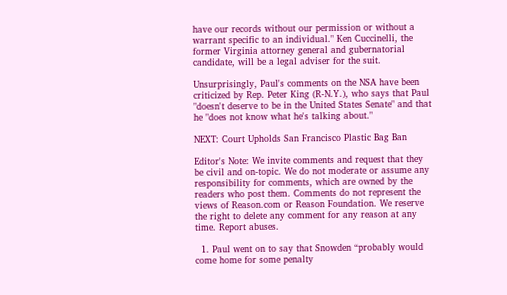have our records without our permission or without a warrant specific to an individual." Ken Cuccinelli, the former Virginia attorney general and gubernatorial candidate, will be a legal adviser for the suit.

Unsurprisingly, Paul's comments on the NSA have been criticized by Rep. Peter King (R-N.Y.), who says that Paul "doesn't deserve to be in the United States Senate" and that he "does not know what he's talking about."

NEXT: Court Upholds San Francisco Plastic Bag Ban

Editor's Note: We invite comments and request that they be civil and on-topic. We do not moderate or assume any responsibility for comments, which are owned by the readers who post them. Comments do not represent the views of Reason.com or Reason Foundation. We reserve the right to delete any comment for any reason at any time. Report abuses.

  1. Paul went on to say that Snowden “probably would come home for some penalty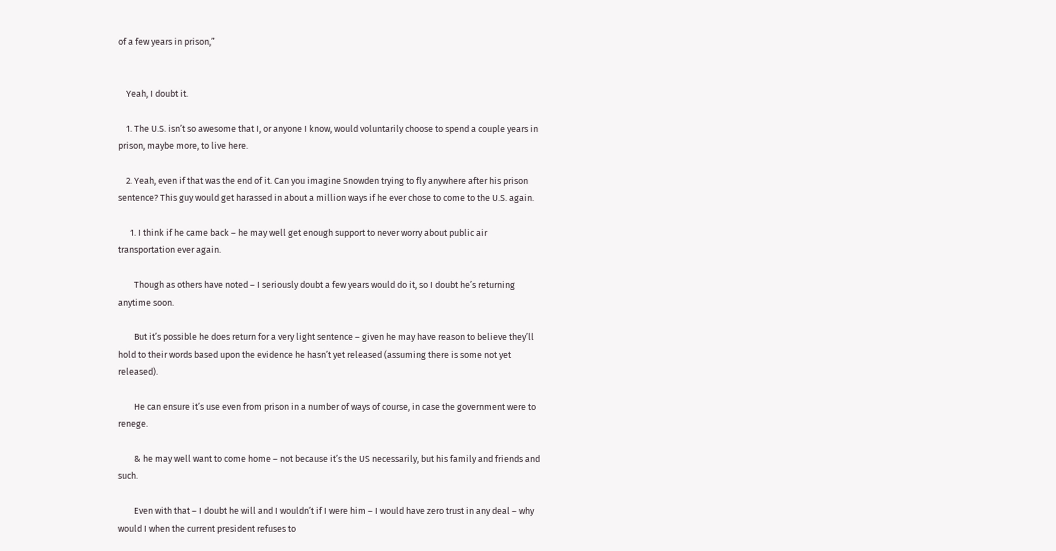of a few years in prison,”


    Yeah, I doubt it.

    1. The U.S. isn’t so awesome that I, or anyone I know, would voluntarily choose to spend a couple years in prison, maybe more, to live here.

    2. Yeah, even if that was the end of it. Can you imagine Snowden trying to fly anywhere after his prison sentence? This guy would get harassed in about a million ways if he ever chose to come to the U.S. again.

      1. I think if he came back – he may well get enough support to never worry about public air transportation ever again.

        Though as others have noted – I seriously doubt a few years would do it, so I doubt he’s returning anytime soon.

        But it’s possible he does return for a very light sentence – given he may have reason to believe they’ll hold to their words based upon the evidence he hasn’t yet released (assuming there is some not yet released).

        He can ensure it’s use even from prison in a number of ways of course, in case the government were to renege.

        & he may well want to come home – not because it’s the US necessarily, but his family and friends and such.

        Even with that – I doubt he will and I wouldn’t if I were him – I would have zero trust in any deal – why would I when the current president refuses to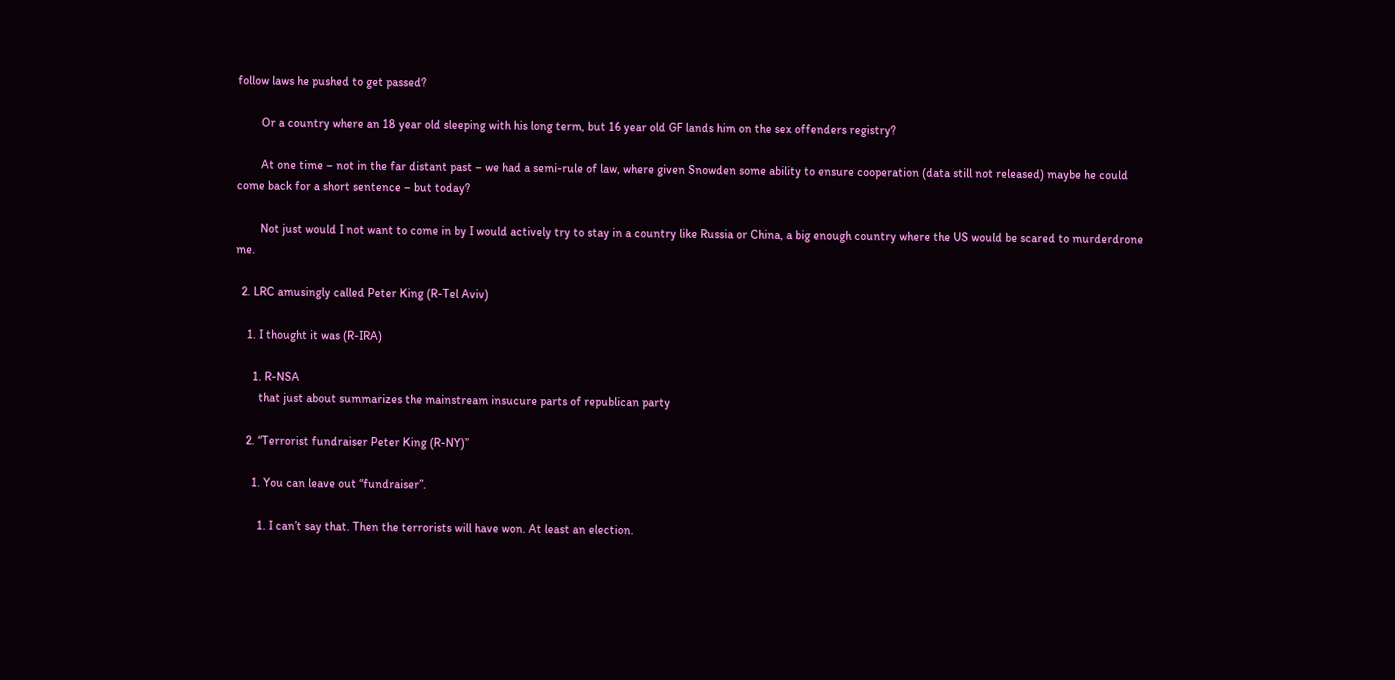follow laws he pushed to get passed?

        Or a country where an 18 year old sleeping with his long term, but 16 year old GF lands him on the sex offenders registry?

        At one time – not in the far distant past – we had a semi-rule of law, where given Snowden some ability to ensure cooperation (data still not released) maybe he could come back for a short sentence – but today?

        Not just would I not want to come in by I would actively try to stay in a country like Russia or China, a big enough country where the US would be scared to murderdrone me.

  2. LRC amusingly called Peter King (R-Tel Aviv)

    1. I thought it was (R-IRA)

      1. R-NSA
        that just about summarizes the mainstream insucure parts of republican party

    2. “Terrorist fundraiser Peter King (R-NY)”

      1. You can leave out “fundraiser”.

        1. I can’t say that. Then the terrorists will have won. At least an election.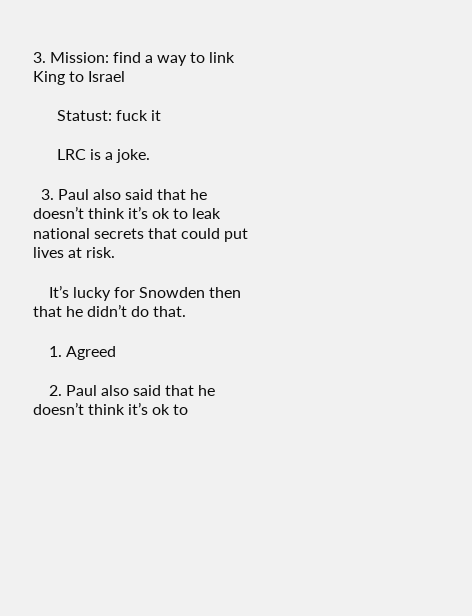3. Mission: find a way to link King to Israel

      Statust: fuck it

      LRC is a joke.

  3. Paul also said that he doesn’t think it’s ok to leak national secrets that could put lives at risk.

    It’s lucky for Snowden then that he didn’t do that.

    1. Agreed

    2. Paul also said that he doesn’t think it’s ok to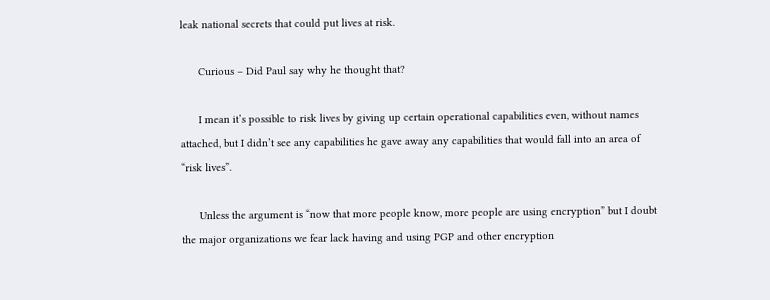leak national secrets that could put lives at risk.

      Curious – Did Paul say why he thought that?

      I mean it’s possible to risk lives by giving up certain operational capabilities even, without names attached, but I didn’t see any capabilities he gave away any capabilities that would fall into an area of “risk lives”.

      Unless the argument is “now that more people know, more people are using encryption” but I doubt the major organizations we fear lack having and using PGP and other encryption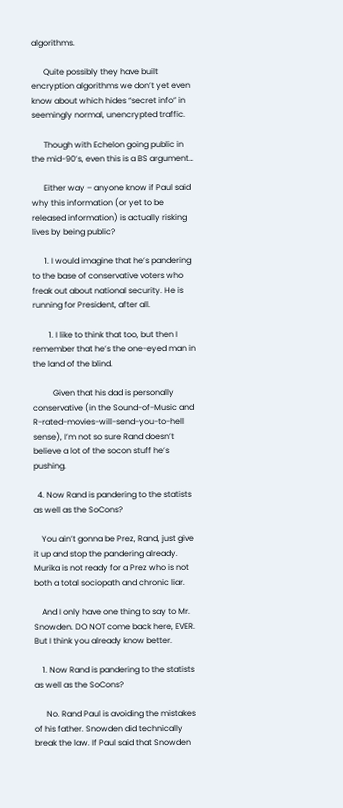algorithms.

      Quite possibly they have built encryption algorithms we don’t yet even know about which hides “secret info” in seemingly normal, unencrypted traffic.

      Though with Echelon going public in the mid-90’s, even this is a BS argument…

      Either way – anyone know if Paul said why this information (or yet to be released information) is actually risking lives by being public?

      1. I would imagine that he’s pandering to the base of conservative voters who freak out about national security. He is running for President, after all.

        1. I like to think that too, but then I remember that he’s the one-eyed man in the land of the blind.

          Given that his dad is personally conservative (in the Sound-of-Music and R-rated-movies-will-send-you-to-hell sense), I’m not so sure Rand doesn’t believe a lot of the socon stuff he’s pushing.

  4. Now Rand is pandering to the statists as well as the SoCons?

    You ain’t gonna be Prez, Rand, just give it up and stop the pandering already. Murika is not ready for a Prez who is not both a total sociopath and chronic liar.

    And I only have one thing to say to Mr. Snowden. DO NOT come back here, EVER. But I think you already know better.

    1. Now Rand is pandering to the statists as well as the SoCons?

      No. Rand Paul is avoiding the mistakes of his father. Snowden did technically break the law. If Paul said that Snowden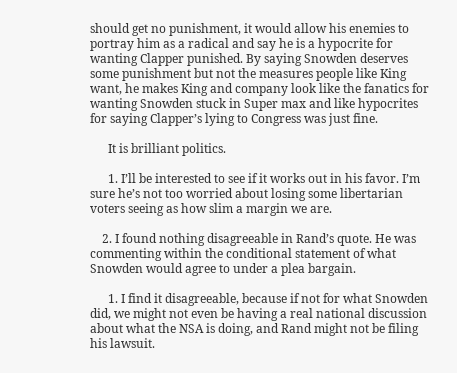should get no punishment, it would allow his enemies to portray him as a radical and say he is a hypocrite for wanting Clapper punished. By saying Snowden deserves some punishment but not the measures people like King want, he makes King and company look like the fanatics for wanting Snowden stuck in Super max and like hypocrites for saying Clapper’s lying to Congress was just fine.

      It is brilliant politics.

      1. I’ll be interested to see if it works out in his favor. I’m sure he’s not too worried about losing some libertarian voters seeing as how slim a margin we are.

    2. I found nothing disagreeable in Rand’s quote. He was commenting within the conditional statement of what Snowden would agree to under a plea bargain.

      1. I find it disagreeable, because if not for what Snowden did, we might not even be having a real national discussion about what the NSA is doing, and Rand might not be filing his lawsuit.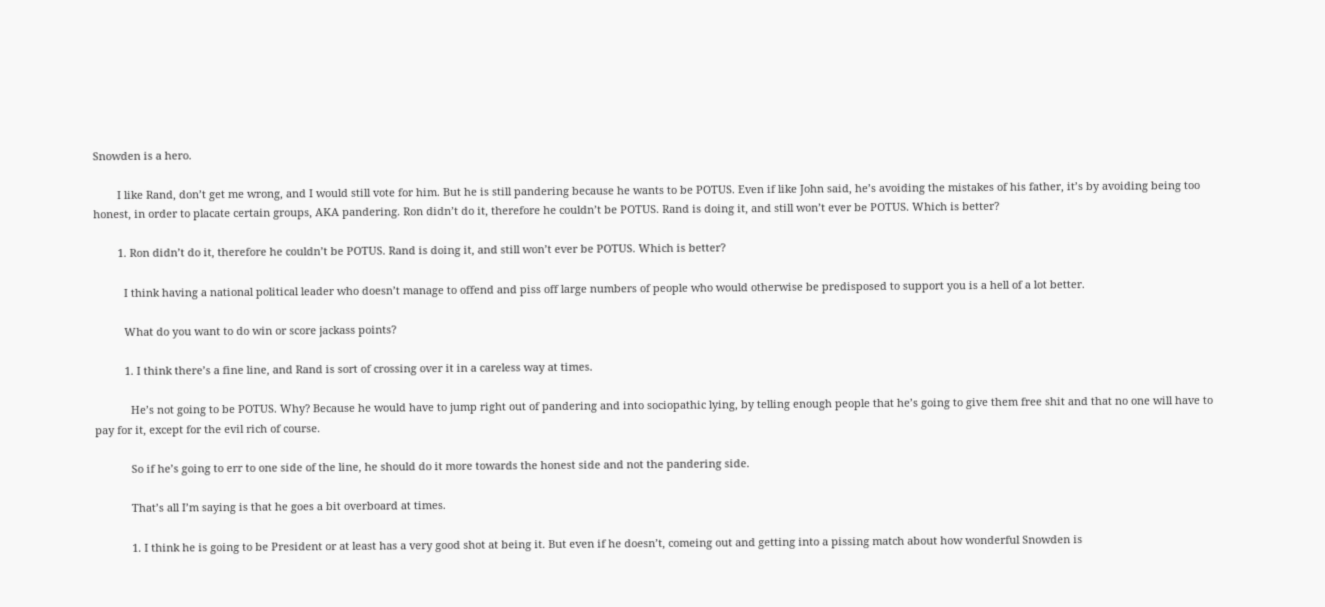Snowden is a hero.

        I like Rand, don’t get me wrong, and I would still vote for him. But he is still pandering because he wants to be POTUS. Even if like John said, he’s avoiding the mistakes of his father, it’s by avoiding being too honest, in order to placate certain groups, AKA pandering. Ron didn’t do it, therefore he couldn’t be POTUS. Rand is doing it, and still won’t ever be POTUS. Which is better?

        1. Ron didn’t do it, therefore he couldn’t be POTUS. Rand is doing it, and still won’t ever be POTUS. Which is better?

          I think having a national political leader who doesn’t manage to offend and piss off large numbers of people who would otherwise be predisposed to support you is a hell of a lot better.

          What do you want to do win or score jackass points?

          1. I think there’s a fine line, and Rand is sort of crossing over it in a careless way at times.

            He’s not going to be POTUS. Why? Because he would have to jump right out of pandering and into sociopathic lying, by telling enough people that he’s going to give them free shit and that no one will have to pay for it, except for the evil rich of course.

            So if he’s going to err to one side of the line, he should do it more towards the honest side and not the pandering side.

            That’s all I’m saying is that he goes a bit overboard at times.

            1. I think he is going to be President or at least has a very good shot at being it. But even if he doesn’t, comeing out and getting into a pissing match about how wonderful Snowden is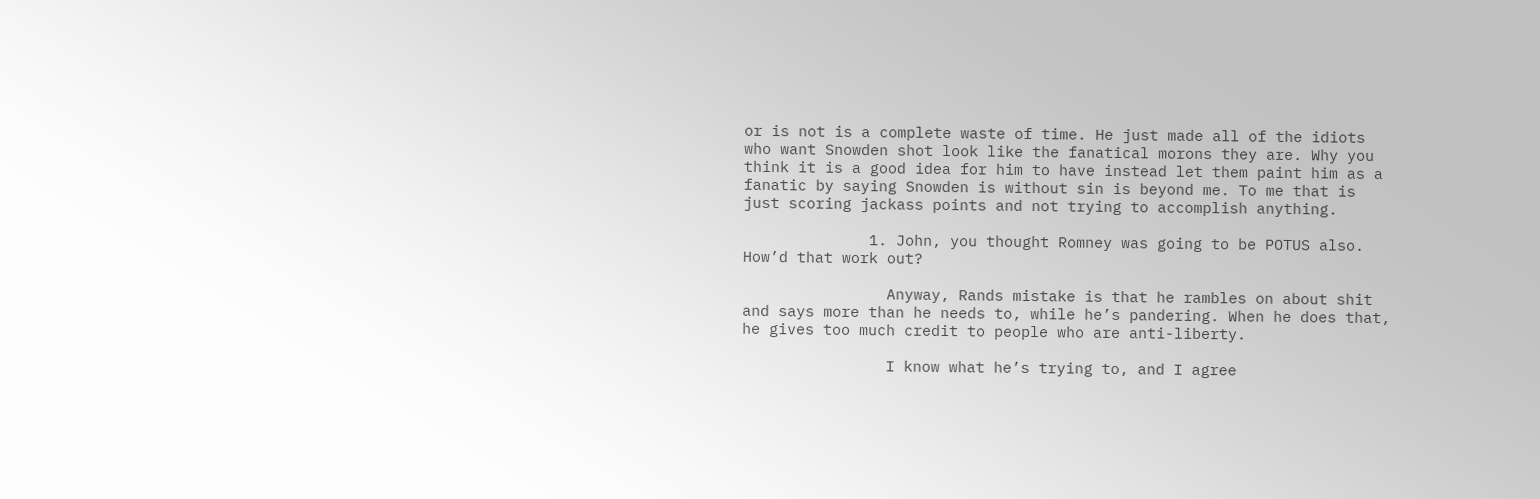or is not is a complete waste of time. He just made all of the idiots who want Snowden shot look like the fanatical morons they are. Why you think it is a good idea for him to have instead let them paint him as a fanatic by saying Snowden is without sin is beyond me. To me that is just scoring jackass points and not trying to accomplish anything.

              1. John, you thought Romney was going to be POTUS also. How’d that work out?

                Anyway, Rands mistake is that he rambles on about shit and says more than he needs to, while he’s pandering. When he does that, he gives too much credit to people who are anti-liberty.

                I know what he’s trying to, and I agree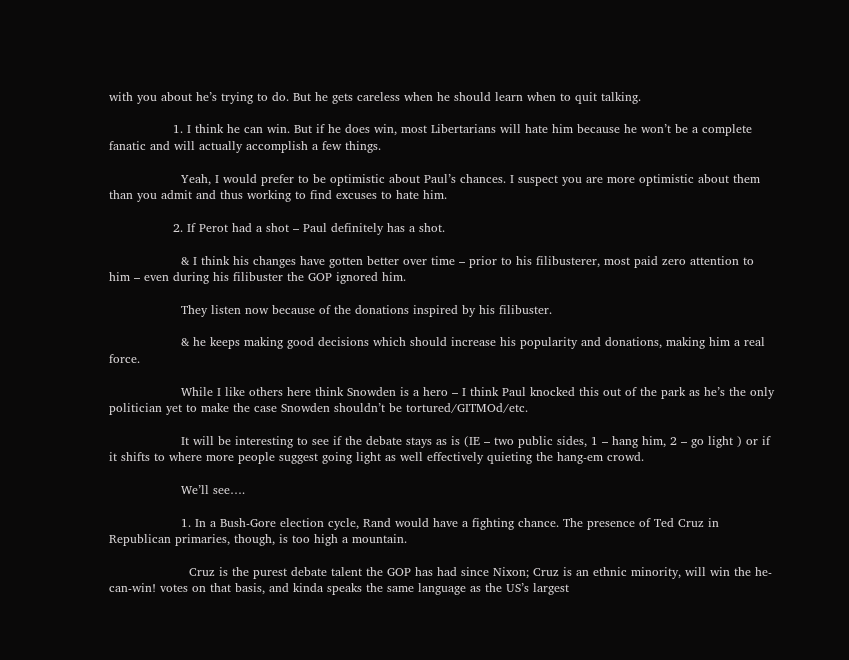with you about he’s trying to do. But he gets careless when he should learn when to quit talking.

                1. I think he can win. But if he does win, most Libertarians will hate him because he won’t be a complete fanatic and will actually accomplish a few things.

                  Yeah, I would prefer to be optimistic about Paul’s chances. I suspect you are more optimistic about them than you admit and thus working to find excuses to hate him.

                2. If Perot had a shot – Paul definitely has a shot.

                  & I think his changes have gotten better over time – prior to his filibusterer, most paid zero attention to him – even during his filibuster the GOP ignored him.

                  They listen now because of the donations inspired by his filibuster.

                  & he keeps making good decisions which should increase his popularity and donations, making him a real force.

                  While I like others here think Snowden is a hero – I think Paul knocked this out of the park as he’s the only politician yet to make the case Snowden shouldn’t be tortured/GITMOd/etc.

                  It will be interesting to see if the debate stays as is (IE – two public sides, 1 – hang him, 2 – go light ) or if it shifts to where more people suggest going light as well effectively quieting the hang-em crowd.

                  We’ll see….

                  1. In a Bush-Gore election cycle, Rand would have a fighting chance. The presence of Ted Cruz in Republican primaries, though, is too high a mountain.

                    Cruz is the purest debate talent the GOP has had since Nixon; Cruz is an ethnic minority, will win the he-can-win! votes on that basis, and kinda speaks the same language as the US’s largest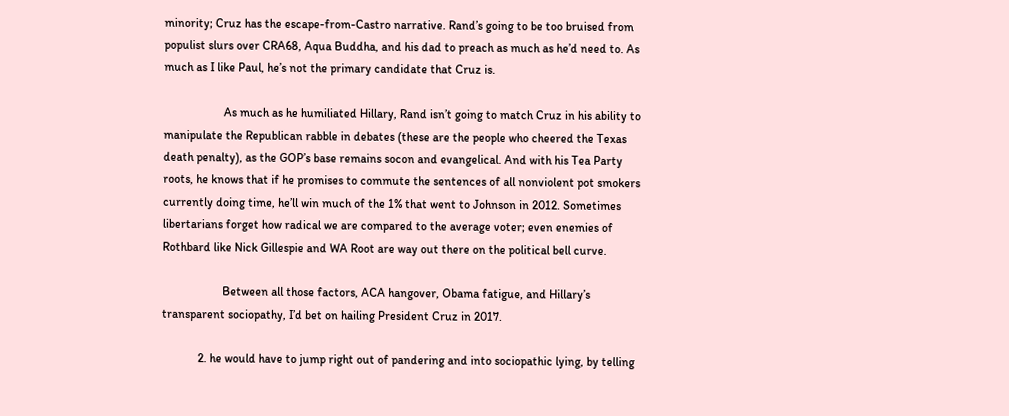minority; Cruz has the escape-from-Castro narrative. Rand’s going to be too bruised from populist slurs over CRA68, Aqua Buddha, and his dad to preach as much as he’d need to. As much as I like Paul, he’s not the primary candidate that Cruz is.

                    As much as he humiliated Hillary, Rand isn’t going to match Cruz in his ability to manipulate the Republican rabble in debates (these are the people who cheered the Texas death penalty), as the GOP’s base remains socon and evangelical. And with his Tea Party roots, he knows that if he promises to commute the sentences of all nonviolent pot smokers currently doing time, he’ll win much of the 1% that went to Johnson in 2012. Sometimes libertarians forget how radical we are compared to the average voter; even enemies of Rothbard like Nick Gillespie and WA Root are way out there on the political bell curve.

                    Between all those factors, ACA hangover, Obama fatigue, and Hillary’s transparent sociopathy, I’d bet on hailing President Cruz in 2017.

            2. he would have to jump right out of pandering and into sociopathic lying, by telling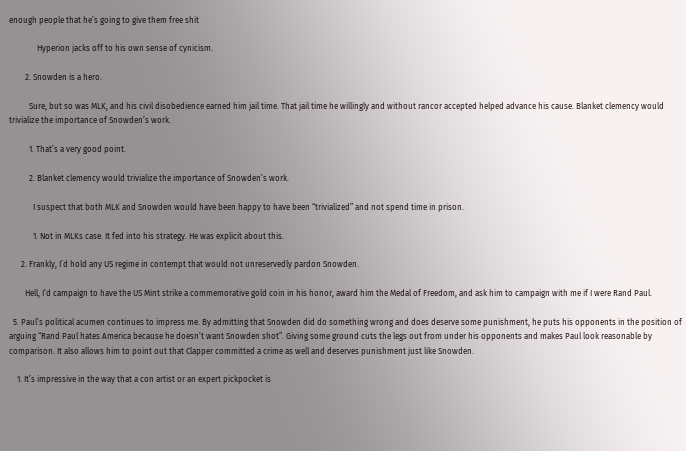enough people that he’s going to give them free shit

              Hyperion jacks off to his own sense of cynicism.

        2. Snowden is a hero.

          Sure, but so was MLK, and his civil disobedience earned him jail time. That jail time he willingly and without rancor accepted helped advance his cause. Blanket clemency would trivialize the importance of Snowden’s work.

          1. That’s a very good point.

          2. Blanket clemency would trivialize the importance of Snowden’s work.

            I suspect that both MLK and Snowden would have been happy to have been “trivialized” and not spend time in prison.

            1. Not in MLKs case. It fed into his strategy. He was explicit about this.

      2. Frankly, I’d hold any US regime in contempt that would not unreservedly pardon Snowden.

        Hell, I’d campaign to have the US Mint strike a commemorative gold coin in his honor, award him the Medal of Freedom, and ask him to campaign with me if I were Rand Paul.

  5. Paul’s political acumen continues to impress me. By admitting that Snowden did do something wrong and does deserve some punishment, he puts his opponents in the position of arguing “Rand Paul hates America because he doesn’t want Snowden shot”. Giving some ground cuts the legs out from under his opponents and makes Paul look reasonable by comparison. It also allows him to point out that Clapper committed a crime as well and deserves punishment just like Snowden.

    1. It’s impressive in the way that a con artist or an expert pickpocket is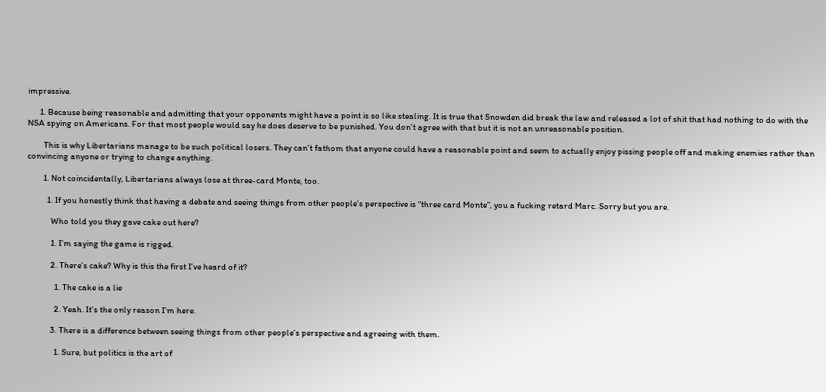impressive.

      1. Because being reasonable and admitting that your opponents might have a point is so like stealing. It is true that Snowden did break the law and released a lot of shit that had nothing to do with the NSA spying on Americans. For that most people would say he does deserve to be punished. You don’t agree with that but it is not an unreasonable position.

        This is why Libertarians manage to be such political losers. They can’t fathom that anyone could have a reasonable point and seem to actually enjoy pissing people off and making enemies rather than convincing anyone or trying to change anything.

        1. Not coincidentally, Libertarians always lose at three-card Monte, too.

          1. If you honestly think that having a debate and seeing things from other people’s perspective is “three card Monte”, you a fucking retard Marc. Sorry but you are.

            Who told you they gave cake out here?

            1. I’m saying the game is rigged.

            2. There’s cake? Why is this the first I’ve heard of it?

              1. The cake is a lie

              2. Yeah. It’s the only reason I’m here.

            3. There is a difference between seeing things from other people’s perspective and agreeing with them.

              1. Sure, but politics is the art of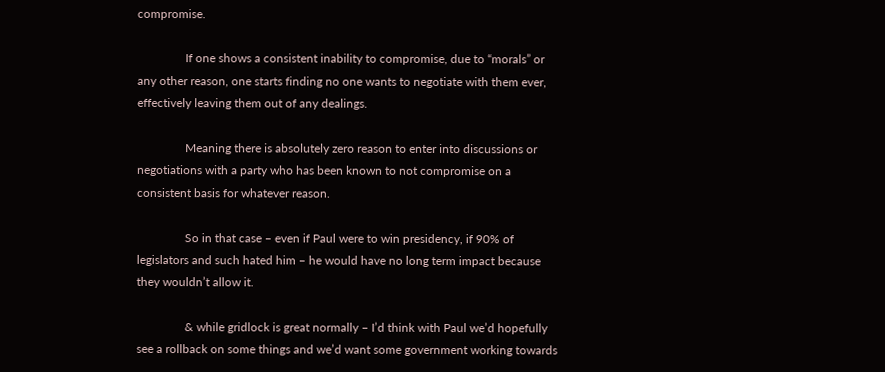compromise.

                If one shows a consistent inability to compromise, due to “morals” or any other reason, one starts finding no one wants to negotiate with them ever, effectively leaving them out of any dealings.

                Meaning there is absolutely zero reason to enter into discussions or negotiations with a party who has been known to not compromise on a consistent basis for whatever reason.

                So in that case – even if Paul were to win presidency, if 90% of legislators and such hated him – he would have no long term impact because they wouldn’t allow it.

                & while gridlock is great normally – I’d think with Paul we’d hopefully see a rollback on some things and we’d want some government working towards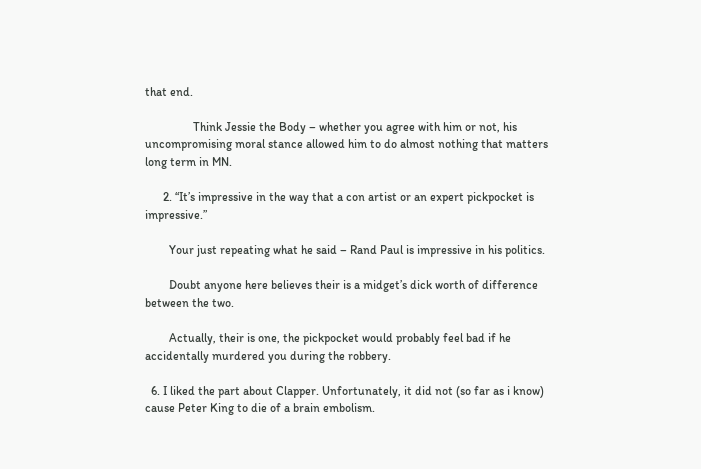that end.

                Think Jessie the Body – whether you agree with him or not, his uncompromising moral stance allowed him to do almost nothing that matters long term in MN.

      2. “It’s impressive in the way that a con artist or an expert pickpocket is impressive.”

        Your just repeating what he said – Rand Paul is impressive in his politics.

        Doubt anyone here believes their is a midget’s dick worth of difference between the two.

        Actually, their is one, the pickpocket would probably feel bad if he accidentally murdered you during the robbery.

  6. I liked the part about Clapper. Unfortunately, it did not (so far as i know) cause Peter King to die of a brain embolism.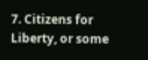7. Citizens for Liberty, or some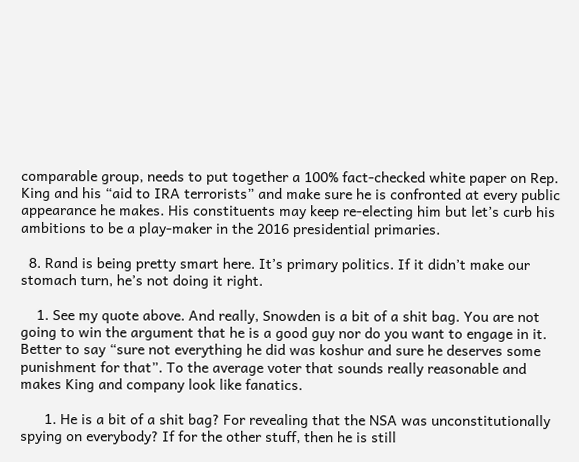comparable group, needs to put together a 100% fact-checked white paper on Rep. King and his “aid to IRA terrorists” and make sure he is confronted at every public appearance he makes. His constituents may keep re-electing him but let’s curb his ambitions to be a play-maker in the 2016 presidential primaries.

  8. Rand is being pretty smart here. It’s primary politics. If it didn’t make our stomach turn, he’s not doing it right.

    1. See my quote above. And really, Snowden is a bit of a shit bag. You are not going to win the argument that he is a good guy nor do you want to engage in it. Better to say “sure not everything he did was koshur and sure he deserves some punishment for that”. To the average voter that sounds really reasonable and makes King and company look like fanatics.

      1. He is a bit of a shit bag? For revealing that the NSA was unconstitutionally spying on everybody? If for the other stuff, then he is still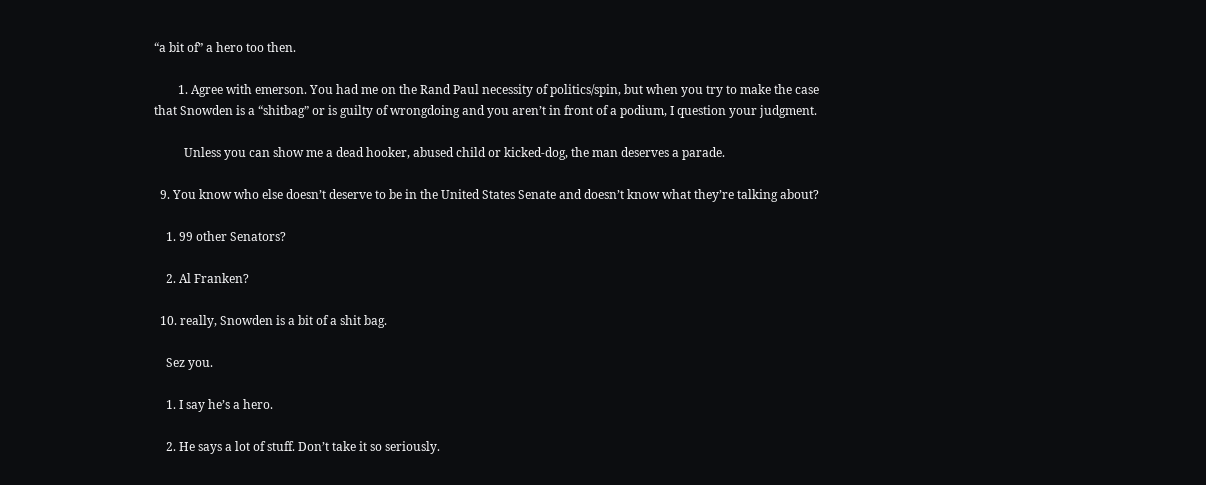“a bit of” a hero too then.

        1. Agree with emerson. You had me on the Rand Paul necessity of politics/spin, but when you try to make the case that Snowden is a “shitbag” or is guilty of wrongdoing and you aren’t in front of a podium, I question your judgment.

          Unless you can show me a dead hooker, abused child or kicked-dog, the man deserves a parade.

  9. You know who else doesn’t deserve to be in the United States Senate and doesn’t know what they’re talking about?

    1. 99 other Senators?

    2. Al Franken?

  10. really, Snowden is a bit of a shit bag.

    Sez you.

    1. I say he’s a hero.

    2. He says a lot of stuff. Don’t take it so seriously.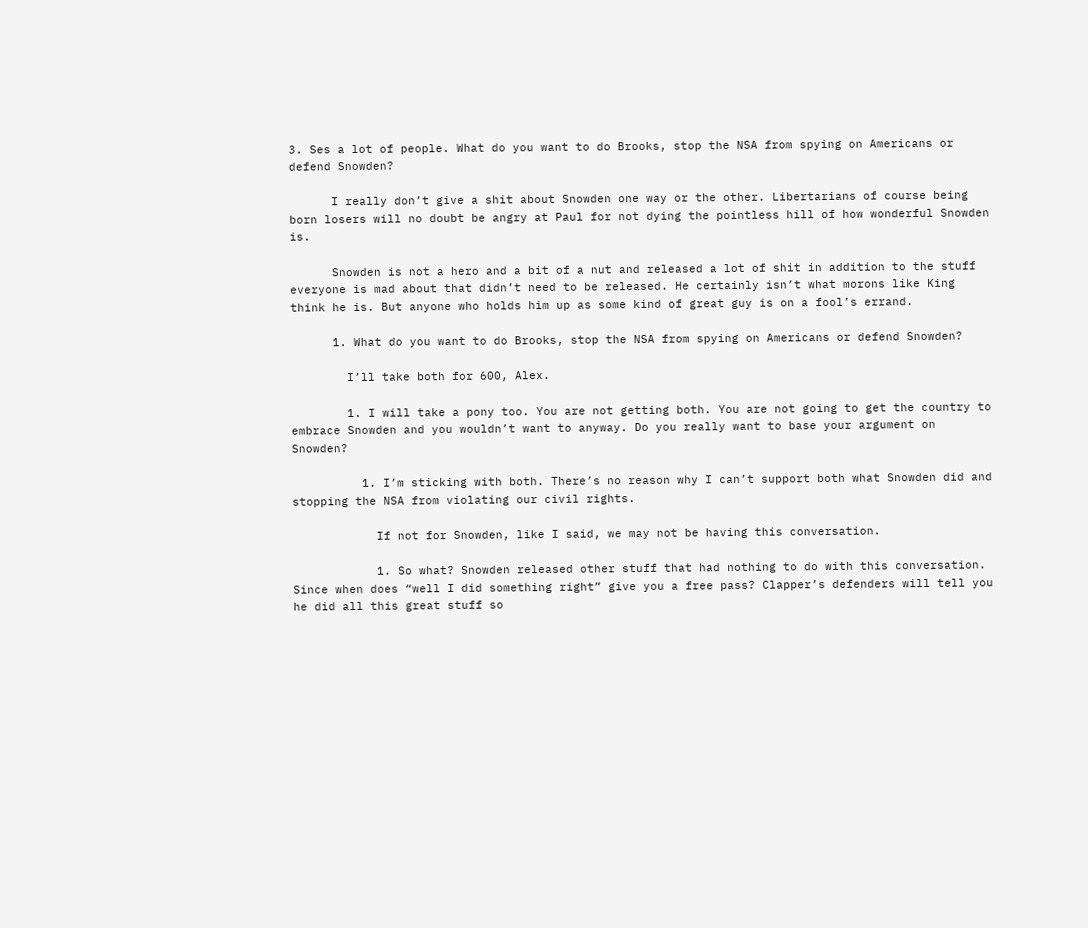3. Ses a lot of people. What do you want to do Brooks, stop the NSA from spying on Americans or defend Snowden?

      I really don’t give a shit about Snowden one way or the other. Libertarians of course being born losers will no doubt be angry at Paul for not dying the pointless hill of how wonderful Snowden is.

      Snowden is not a hero and a bit of a nut and released a lot of shit in addition to the stuff everyone is mad about that didn’t need to be released. He certainly isn’t what morons like King think he is. But anyone who holds him up as some kind of great guy is on a fool’s errand.

      1. What do you want to do Brooks, stop the NSA from spying on Americans or defend Snowden?

        I’ll take both for 600, Alex.

        1. I will take a pony too. You are not getting both. You are not going to get the country to embrace Snowden and you wouldn’t want to anyway. Do you really want to base your argument on Snowden?

          1. I’m sticking with both. There’s no reason why I can’t support both what Snowden did and stopping the NSA from violating our civil rights.

            If not for Snowden, like I said, we may not be having this conversation.

            1. So what? Snowden released other stuff that had nothing to do with this conversation. Since when does “well I did something right” give you a free pass? Clapper’s defenders will tell you he did all this great stuff so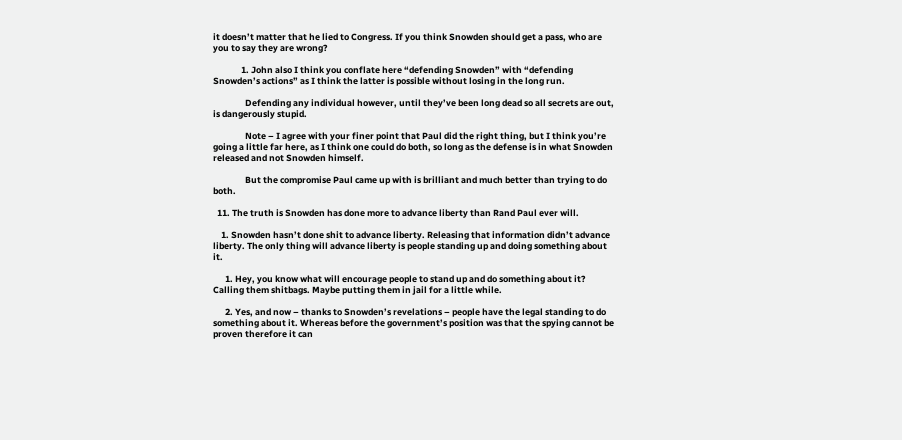it doesn’t matter that he lied to Congress. If you think Snowden should get a pass, who are you to say they are wrong?

              1. John also I think you conflate here “defending Snowden” with “defending Snowden’s actions” as I think the latter is possible without losing in the long run.

                Defending any individual however, until they’ve been long dead so all secrets are out, is dangerously stupid.

                Note – I agree with your finer point that Paul did the right thing, but I think you’re going a little far here, as I think one could do both, so long as the defense is in what Snowden released and not Snowden himself.

                But the compromise Paul came up with is brilliant and much better than trying to do both.

  11. The truth is Snowden has done more to advance liberty than Rand Paul ever will.

    1. Snowden hasn’t done shit to advance liberty. Releasing that information didn’t advance liberty. The only thing will advance liberty is people standing up and doing something about it.

      1. Hey, you know what will encourage people to stand up and do something about it? Calling them shitbags. Maybe putting them in jail for a little while.

      2. Yes, and now – thanks to Snowden’s revelations – people have the legal standing to do something about it. Whereas before the government’s position was that the spying cannot be proven therefore it can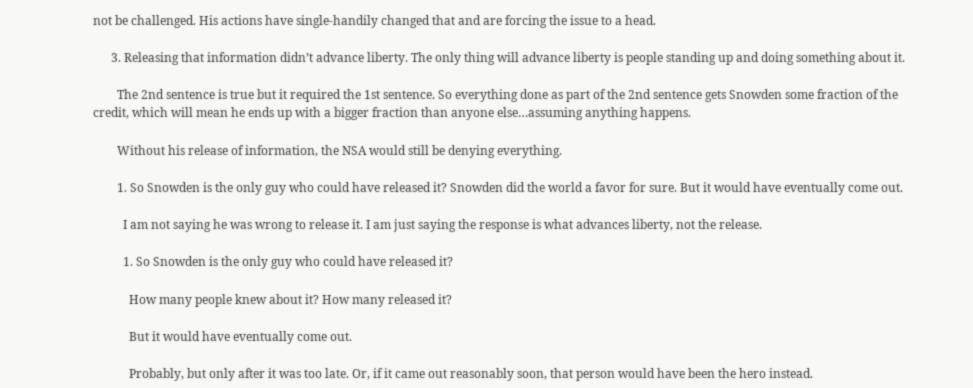not be challenged. His actions have single-handily changed that and are forcing the issue to a head.

      3. Releasing that information didn’t advance liberty. The only thing will advance liberty is people standing up and doing something about it.

        The 2nd sentence is true but it required the 1st sentence. So everything done as part of the 2nd sentence gets Snowden some fraction of the credit, which will mean he ends up with a bigger fraction than anyone else…assuming anything happens.

        Without his release of information, the NSA would still be denying everything.

        1. So Snowden is the only guy who could have released it? Snowden did the world a favor for sure. But it would have eventually come out.

          I am not saying he was wrong to release it. I am just saying the response is what advances liberty, not the release.

          1. So Snowden is the only guy who could have released it?

            How many people knew about it? How many released it?

            But it would have eventually come out.

            Probably, but only after it was too late. Or, if it came out reasonably soon, that person would have been the hero instead.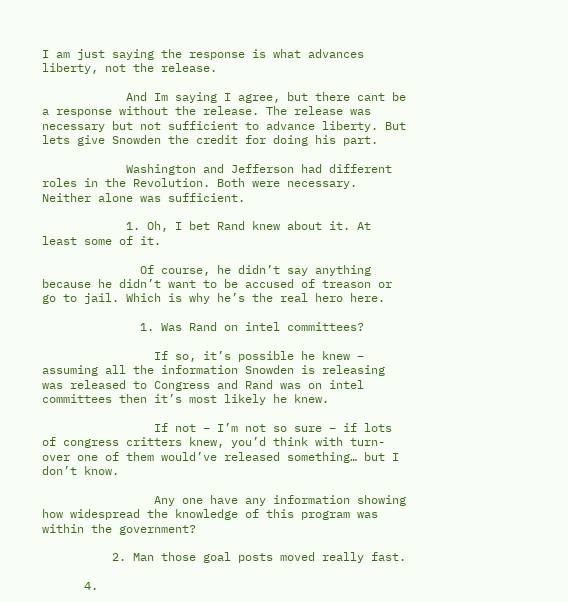I am just saying the response is what advances liberty, not the release.

            And Im saying I agree, but there cant be a response without the release. The release was necessary but not sufficient to advance liberty. But lets give Snowden the credit for doing his part.

            Washington and Jefferson had different roles in the Revolution. Both were necessary. Neither alone was sufficient.

            1. Oh, I bet Rand knew about it. At least some of it.

              Of course, he didn’t say anything because he didn’t want to be accused of treason or go to jail. Which is why he’s the real hero here.

              1. Was Rand on intel committees?

                If so, it’s possible he knew – assuming all the information Snowden is releasing was released to Congress and Rand was on intel committees then it’s most likely he knew.

                If not – I’m not so sure – if lots of congress critters knew, you’d think with turn-over one of them would’ve released something… but I don’t know.

                Any one have any information showing how widespread the knowledge of this program was within the government?

          2. Man those goal posts moved really fast.

      4.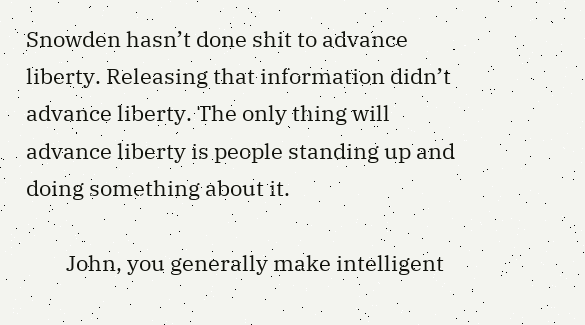Snowden hasn’t done shit to advance liberty. Releasing that information didn’t advance liberty. The only thing will advance liberty is people standing up and doing something about it.

        John, you generally make intelligent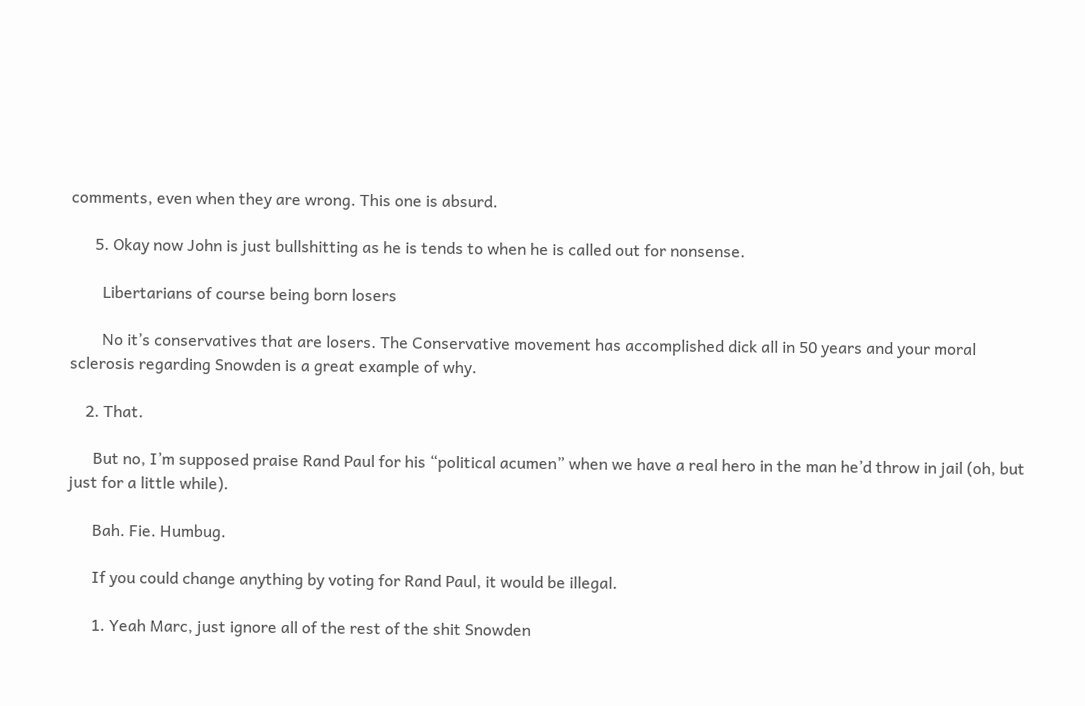comments, even when they are wrong. This one is absurd.

      5. Okay now John is just bullshitting as he is tends to when he is called out for nonsense.

        Libertarians of course being born losers

        No it’s conservatives that are losers. The Conservative movement has accomplished dick all in 50 years and your moral sclerosis regarding Snowden is a great example of why.

    2. That.

      But no, I’m supposed praise Rand Paul for his “political acumen” when we have a real hero in the man he’d throw in jail (oh, but just for a little while).

      Bah. Fie. Humbug.

      If you could change anything by voting for Rand Paul, it would be illegal.

      1. Yeah Marc, just ignore all of the rest of the shit Snowden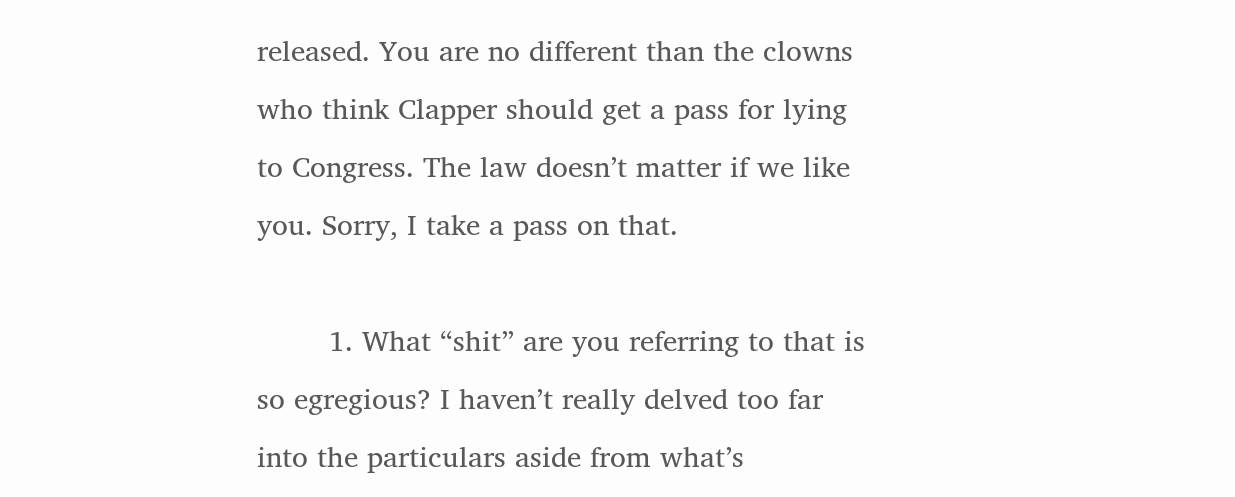released. You are no different than the clowns who think Clapper should get a pass for lying to Congress. The law doesn’t matter if we like you. Sorry, I take a pass on that.

        1. What “shit” are you referring to that is so egregious? I haven’t really delved too far into the particulars aside from what’s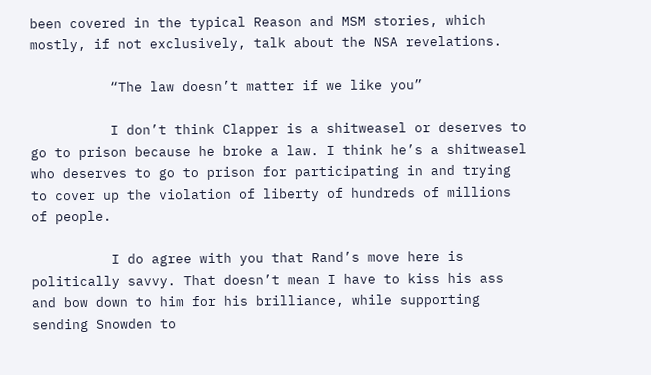been covered in the typical Reason and MSM stories, which mostly, if not exclusively, talk about the NSA revelations.

          “The law doesn’t matter if we like you”

          I don’t think Clapper is a shitweasel or deserves to go to prison because he broke a law. I think he’s a shitweasel who deserves to go to prison for participating in and trying to cover up the violation of liberty of hundreds of millions of people.

          I do agree with you that Rand’s move here is politically savvy. That doesn’t mean I have to kiss his ass and bow down to him for his brilliance, while supporting sending Snowden to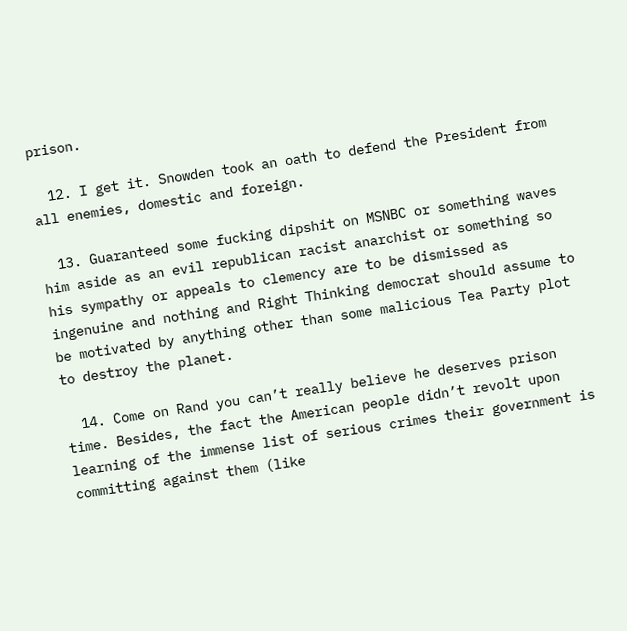prison.

  12. I get it. Snowden took an oath to defend the President from all enemies, domestic and foreign.

  13. Guaranteed some fucking dipshit on MSNBC or something waves him aside as an evil republican racist anarchist or something so his sympathy or appeals to clemency are to be dismissed as ingenuine and nothing and Right Thinking democrat should assume to be motivated by anything other than some malicious Tea Party plot to destroy the planet.

  14. Come on Rand you can’t really believe he deserves prison time. Besides, the fact the American people didn’t revolt upon learning of the immense list of serious crimes their government is committing against them (like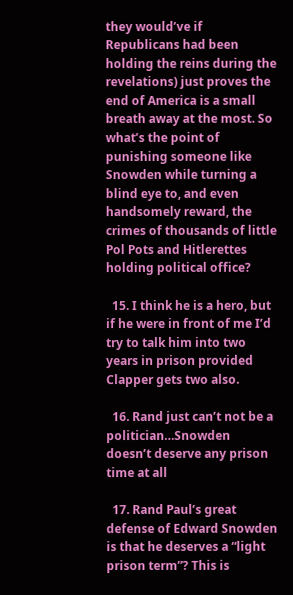they would’ve if Republicans had been holding the reins during the revelations) just proves the end of America is a small breath away at the most. So what’s the point of punishing someone like Snowden while turning a blind eye to, and even handsomely reward, the crimes of thousands of little Pol Pots and Hitlerettes holding political office?

  15. I think he is a hero, but if he were in front of me I’d try to talk him into two years in prison provided Clapper gets two also.

  16. Rand just can’t not be a politician…Snowden doesn’t deserve any prison time at all

  17. Rand Paul’s great defense of Edward Snowden is that he deserves a “light prison term”? This is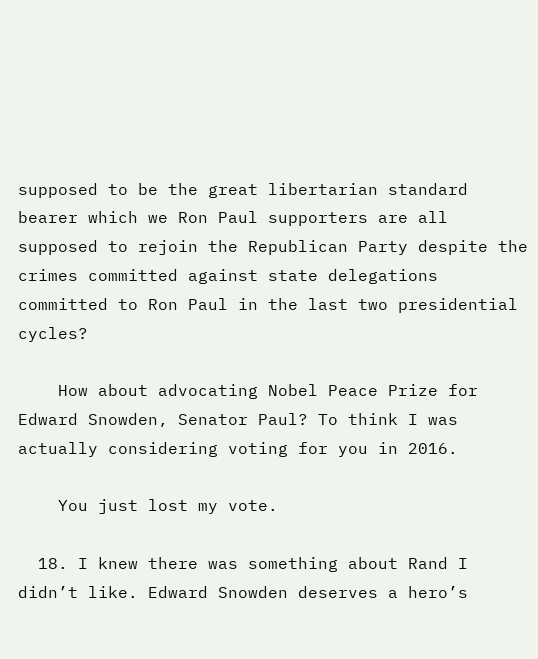supposed to be the great libertarian standard bearer which we Ron Paul supporters are all supposed to rejoin the Republican Party despite the crimes committed against state delegations committed to Ron Paul in the last two presidential cycles?

    How about advocating Nobel Peace Prize for Edward Snowden, Senator Paul? To think I was actually considering voting for you in 2016.

    You just lost my vote.

  18. I knew there was something about Rand I didn’t like. Edward Snowden deserves a hero’s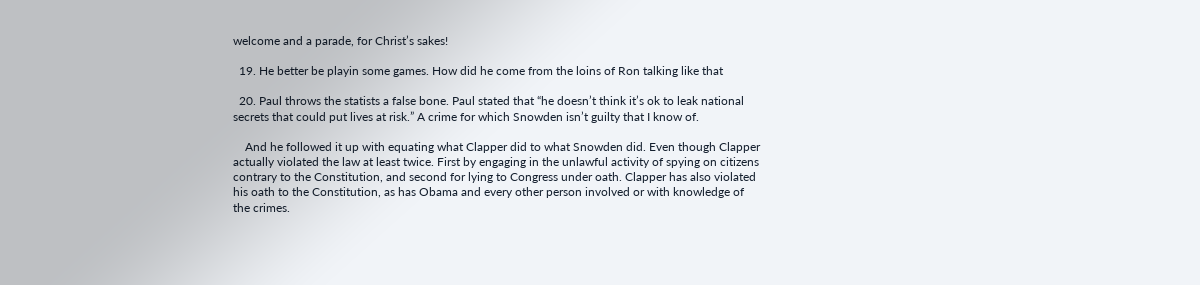welcome and a parade, for Christ’s sakes!

  19. He better be playin some games. How did he come from the loins of Ron talking like that

  20. Paul throws the statists a false bone. Paul stated that “he doesn’t think it’s ok to leak national secrets that could put lives at risk.” A crime for which Snowden isn’t guilty that I know of.

    And he followed it up with equating what Clapper did to what Snowden did. Even though Clapper actually violated the law at least twice. First by engaging in the unlawful activity of spying on citizens contrary to the Constitution, and second for lying to Congress under oath. Clapper has also violated his oath to the Constitution, as has Obama and every other person involved or with knowledge of the crimes.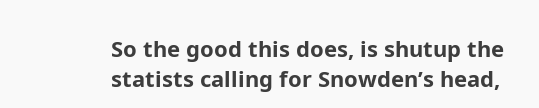So the good this does, is shutup the statists calling for Snowden’s head,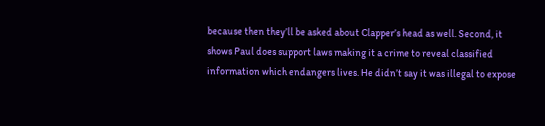because then they’ll be asked about Clapper’s head as well. Second, it shows Paul does support laws making it a crime to reveal classified information which endangers lives. He didn’t say it was illegal to expose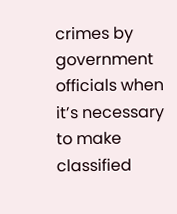crimes by government officials when it’s necessary to make classified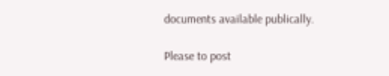documents available publically.

Please to post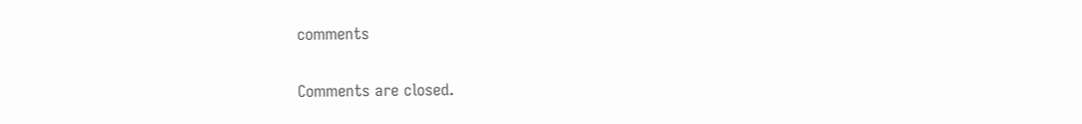comments

Comments are closed.